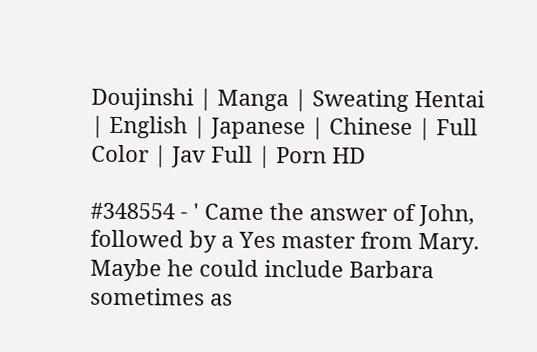Doujinshi | Manga | Sweating Hentai | English | Japanese | Chinese | Full Color | Jav Full | Porn HD

#348554 - ' Came the answer of John, followed by a Yes master from Mary. Maybe he could include Barbara sometimes as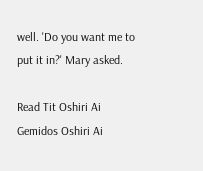well. 'Do you want me to put it in?' Mary asked.

Read Tit Oshiri Ai Gemidos Oshiri Ai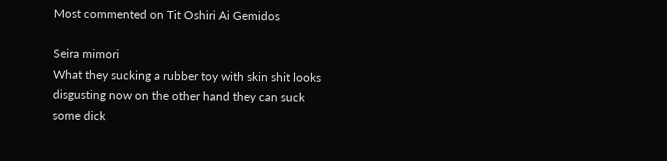Most commented on Tit Oshiri Ai Gemidos

Seira mimori
What they sucking a rubber toy with skin shit looks disgusting now on the other hand they can suck some dick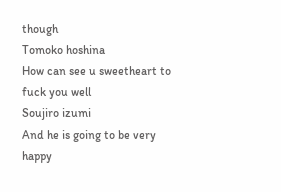though
Tomoko hoshina
How can see u sweetheart to fuck you well
Soujiro izumi
And he is going to be very happy